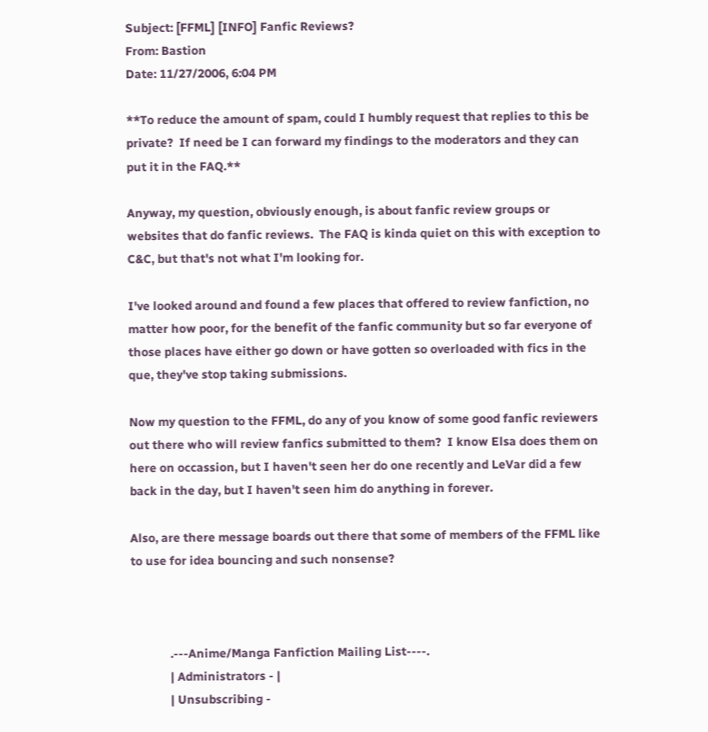Subject: [FFML] [INFO] Fanfic Reviews?
From: Bastion
Date: 11/27/2006, 6:04 PM

**To reduce the amount of spam, could I humbly request that replies to this be private?  If need be I can forward my findings to the moderators and they can put it in the FAQ.**

Anyway, my question, obviously enough, is about fanfic review groups or websites that do fanfic reviews.  The FAQ is kinda quiet on this with exception to C&C, but that's not what I'm looking for.

I've looked around and found a few places that offered to review fanfiction, no matter how poor, for the benefit of the fanfic community but so far everyone of those places have either go down or have gotten so overloaded with fics in the que, they've stop taking submissions.

Now my question to the FFML, do any of you know of some good fanfic reviewers out there who will review fanfics submitted to them?  I know Elsa does them on here on occassion, but I haven't seen her do one recently and LeVar did a few back in the day, but I haven't seen him do anything in forever.

Also, are there message boards out there that some of members of the FFML like to use for idea bouncing and such nonsense?



             .---Anime/Manga Fanfiction Mailing List----.
             | Administrators - |
             | Unsubscribing -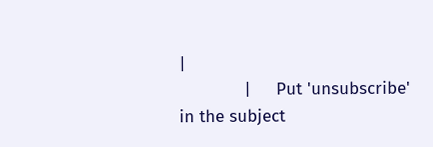|
             |     Put 'unsubscribe' in the subject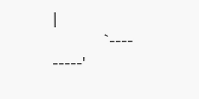|
             `---- -----'